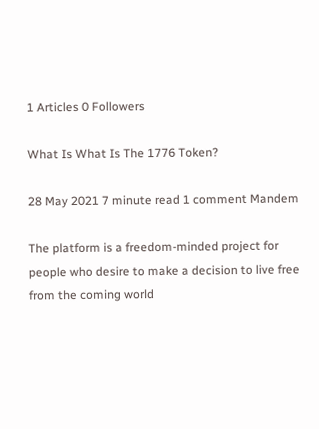1 Articles 0 Followers

What Is What Is The 1776 Token?

28 May 2021 7 minute read 1 comment Mandem

The platform is a freedom-minded project for people who desire to make a decision to live free from the coming world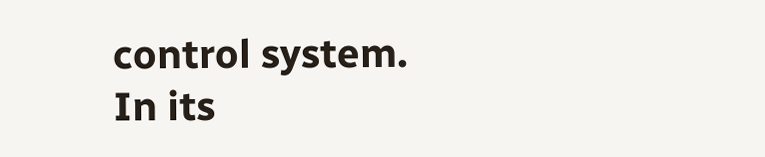control system.  In its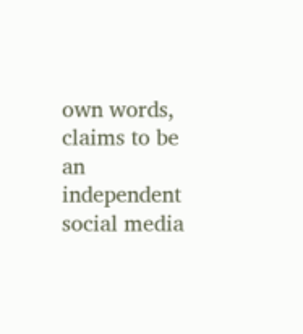own words, claims to be an independent social media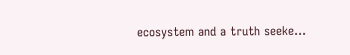ecosystem and a truth seeke...